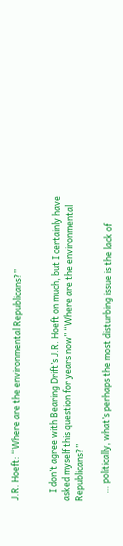J.R. Hoeft: “Where are the environmental Republicans?”


    I don’t agree with Bearing Drift’s J.R. Hoeft on much, but I certainly have asked myself this question for years now” “Where are the environmental Republicans?”

    … politically, what’s perhaps the most disturbing issue is the lack of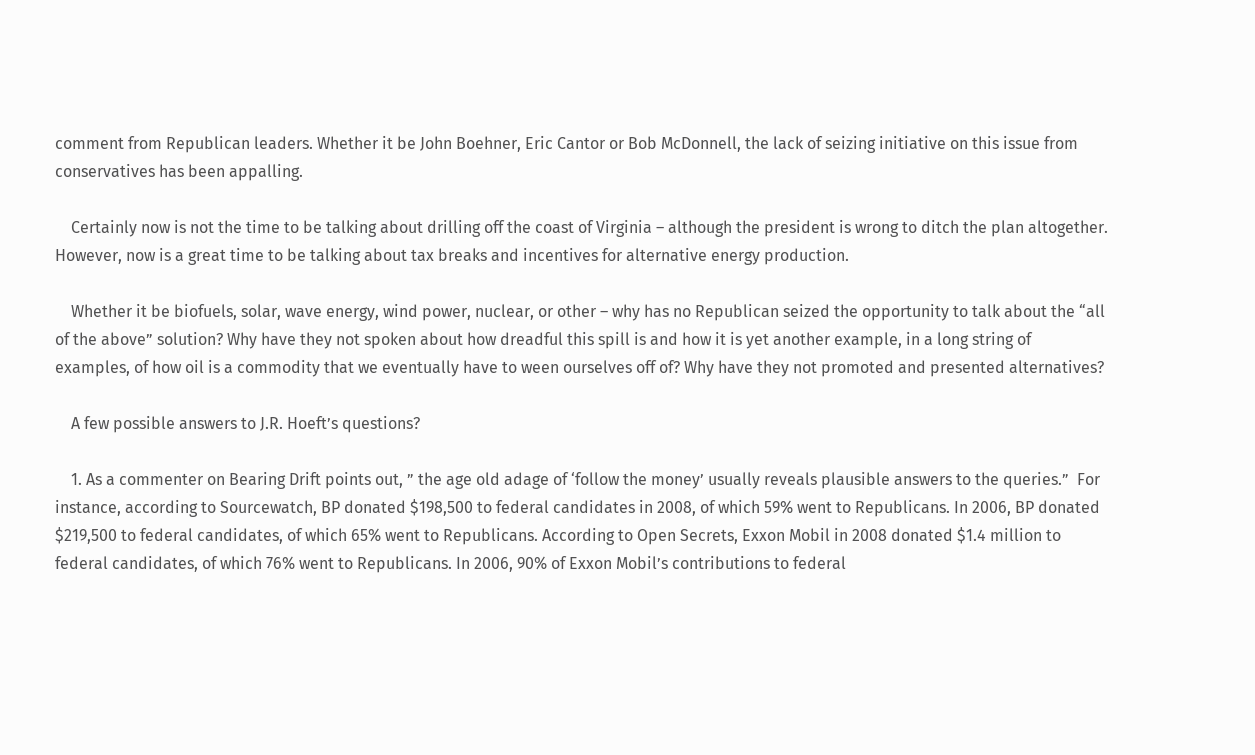comment from Republican leaders. Whether it be John Boehner, Eric Cantor or Bob McDonnell, the lack of seizing initiative on this issue from conservatives has been appalling.

    Certainly now is not the time to be talking about drilling off the coast of Virginia – although the president is wrong to ditch the plan altogether. However, now is a great time to be talking about tax breaks and incentives for alternative energy production.

    Whether it be biofuels, solar, wave energy, wind power, nuclear, or other – why has no Republican seized the opportunity to talk about the “all of the above” solution? Why have they not spoken about how dreadful this spill is and how it is yet another example, in a long string of examples, of how oil is a commodity that we eventually have to ween ourselves off of? Why have they not promoted and presented alternatives?

    A few possible answers to J.R. Hoeft’s questions?

    1. As a commenter on Bearing Drift points out, ” the age old adage of ‘follow the money’ usually reveals plausible answers to the queries.”  For instance, according to Sourcewatch, BP donated $198,500 to federal candidates in 2008, of which 59% went to Republicans. In 2006, BP donated $219,500 to federal candidates, of which 65% went to Republicans. According to Open Secrets, Exxon Mobil in 2008 donated $1.4 million to federal candidates, of which 76% went to Republicans. In 2006, 90% of Exxon Mobil’s contributions to federal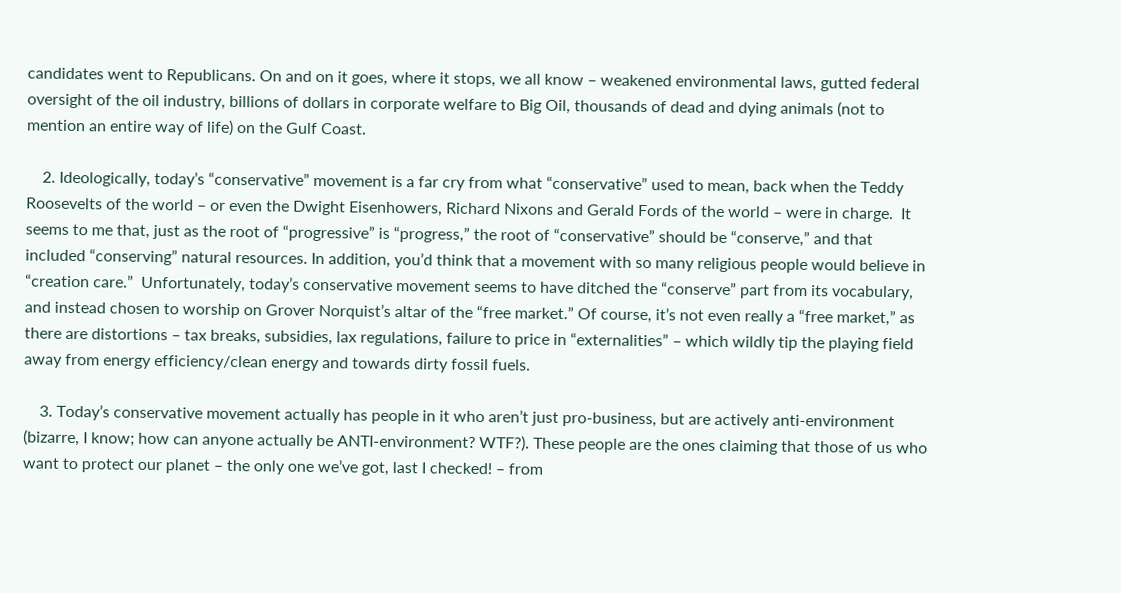candidates went to Republicans. On and on it goes, where it stops, we all know – weakened environmental laws, gutted federal oversight of the oil industry, billions of dollars in corporate welfare to Big Oil, thousands of dead and dying animals (not to mention an entire way of life) on the Gulf Coast.

    2. Ideologically, today’s “conservative” movement is a far cry from what “conservative” used to mean, back when the Teddy Roosevelts of the world – or even the Dwight Eisenhowers, Richard Nixons and Gerald Fords of the world – were in charge.  It seems to me that, just as the root of “progressive” is “progress,” the root of “conservative” should be “conserve,” and that included “conserving” natural resources. In addition, you’d think that a movement with so many religious people would believe in “creation care.”  Unfortunately, today’s conservative movement seems to have ditched the “conserve” part from its vocabulary, and instead chosen to worship on Grover Norquist’s altar of the “free market.” Of course, it’s not even really a “free market,” as there are distortions – tax breaks, subsidies, lax regulations, failure to price in “externalities” – which wildly tip the playing field away from energy efficiency/clean energy and towards dirty fossil fuels.

    3. Today’s conservative movement actually has people in it who aren’t just pro-business, but are actively anti-environment (bizarre, I know; how can anyone actually be ANTI-environment? WTF?). These people are the ones claiming that those of us who want to protect our planet – the only one we’ve got, last I checked! – from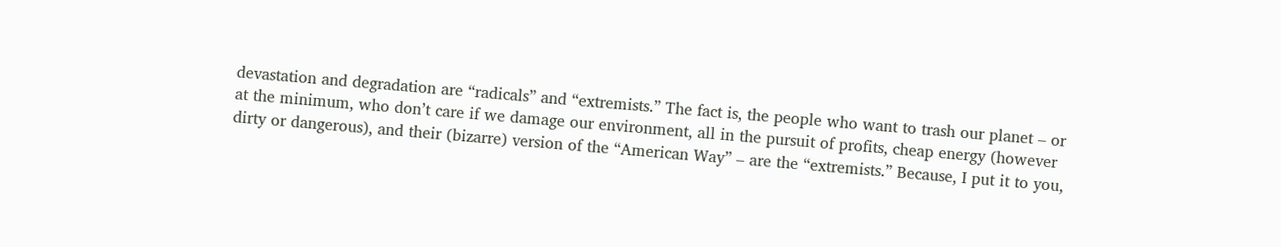devastation and degradation are “radicals” and “extremists.” The fact is, the people who want to trash our planet – or at the minimum, who don’t care if we damage our environment, all in the pursuit of profits, cheap energy (however dirty or dangerous), and their (bizarre) version of the “American Way” – are the “extremists.” Because, I put it to you,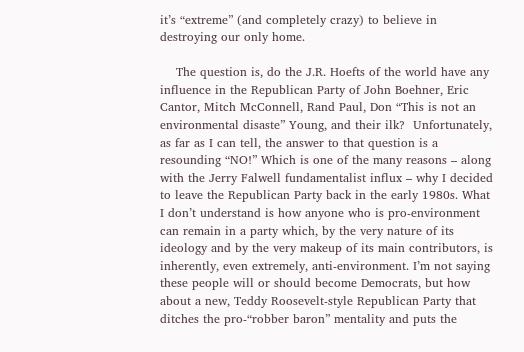it’s “extreme” (and completely crazy) to believe in destroying our only home.

    The question is, do the J.R. Hoefts of the world have any influence in the Republican Party of John Boehner, Eric Cantor, Mitch McConnell, Rand Paul, Don “This is not an environmental disaste” Young, and their ilk?  Unfortunately,  as far as I can tell, the answer to that question is a resounding “NO!” Which is one of the many reasons – along with the Jerry Falwell fundamentalist influx – why I decided to leave the Republican Party back in the early 1980s. What I don’t understand is how anyone who is pro-environment can remain in a party which, by the very nature of its ideology and by the very makeup of its main contributors, is inherently, even extremely, anti-environment. I’m not saying these people will or should become Democrats, but how about a new, Teddy Roosevelt-style Republican Party that ditches the pro-“robber baron” mentality and puts the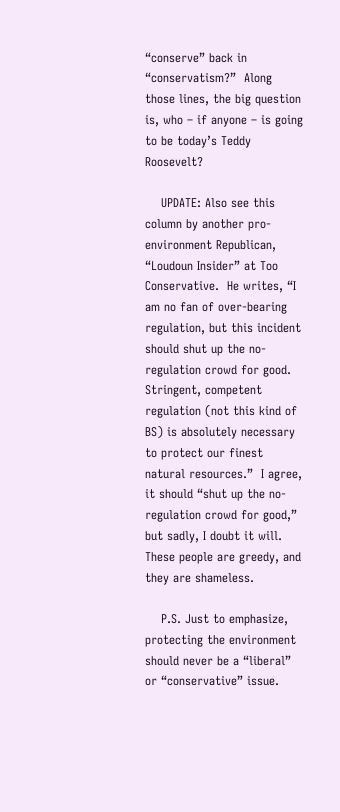“conserve” back in “conservatism?”  Along those lines, the big question is, who – if anyone – is going to be today’s Teddy Roosevelt?

    UPDATE: Also see this column by another pro-environment Republican, “Loudoun Insider” at Too Conservative.  He writes, “I am no fan of over-bearing regulation, but this incident should shut up the no-regulation crowd for good.  Stringent, competent regulation (not this kind of BS) is absolutely necessary to protect our finest natural resources.”  I agree, it should “shut up the no-regulation crowd for good,” but sadly, I doubt it will. These people are greedy, and they are shameless.

    P.S. Just to emphasize, protecting the environment should never be a “liberal” or “conservative” issue.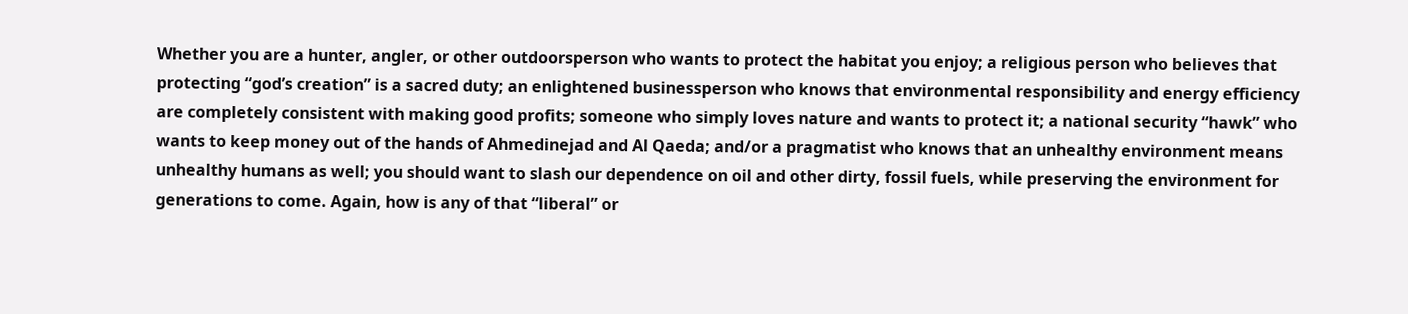Whether you are a hunter, angler, or other outdoorsperson who wants to protect the habitat you enjoy; a religious person who believes that protecting “god’s creation” is a sacred duty; an enlightened businessperson who knows that environmental responsibility and energy efficiency are completely consistent with making good profits; someone who simply loves nature and wants to protect it; a national security “hawk” who wants to keep money out of the hands of Ahmedinejad and Al Qaeda; and/or a pragmatist who knows that an unhealthy environment means unhealthy humans as well; you should want to slash our dependence on oil and other dirty, fossil fuels, while preserving the environment for generations to come. Again, how is any of that “liberal” or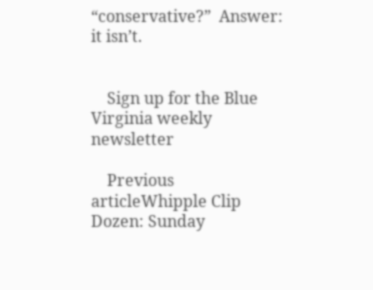“conservative?”  Answer: it isn’t.


    Sign up for the Blue Virginia weekly newsletter

    Previous articleWhipple Clip Dozen: Sunday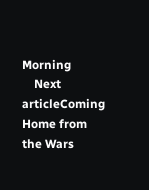Morning
    Next articleComing Home from the Wars